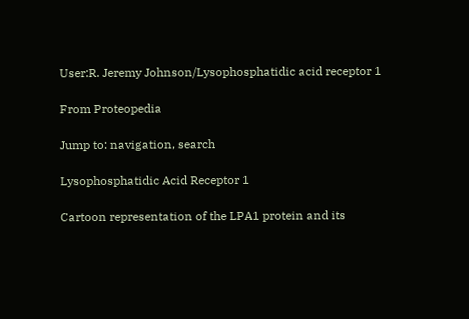User:R. Jeremy Johnson/Lysophosphatidic acid receptor 1

From Proteopedia

Jump to: navigation, search

Lysophosphatidic Acid Receptor 1

Cartoon representation of the LPA1 protein and its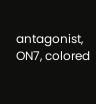antagonist, ON7, colored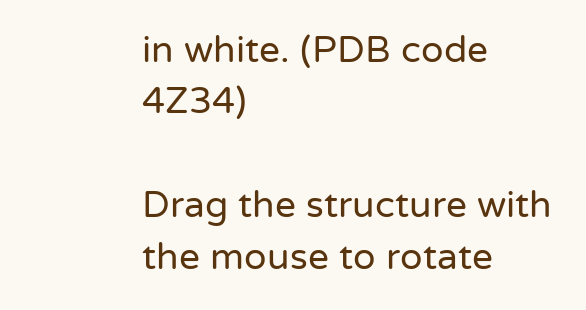in white. (PDB code 4Z34)

Drag the structure with the mouse to rotate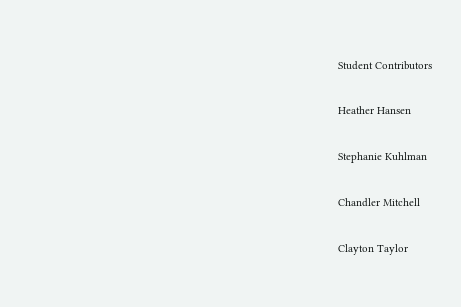Student Contributors

Heather Hansen

Stephanie Kuhlman

Chandler Mitchell

Clayton Taylor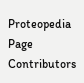Proteopedia Page Contributors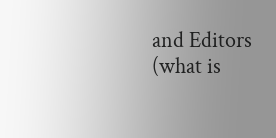and Editors (what is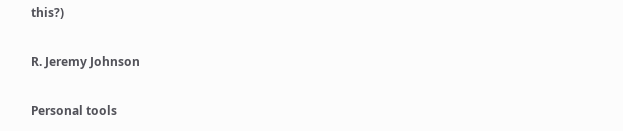this?)

R. Jeremy Johnson

Personal tools